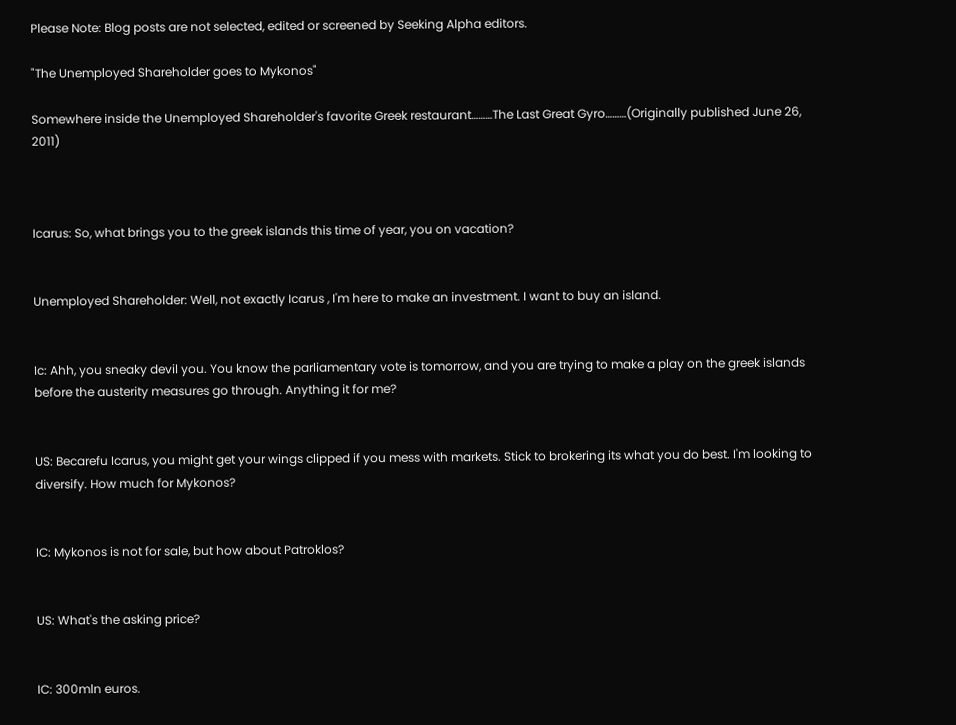Please Note: Blog posts are not selected, edited or screened by Seeking Alpha editors.

"The Unemployed Shareholder goes to Mykonos"

Somewhere inside the Unemployed Shareholder's favorite Greek restaurant………The Last Great Gyro………(Originally published June 26, 2011)



Icarus: So, what brings you to the greek islands this time of year, you on vacation?


Unemployed Shareholder: Well, not exactly Icarus , I'm here to make an investment. I want to buy an island.


Ic: Ahh, you sneaky devil you. You know the parliamentary vote is tomorrow, and you are trying to make a play on the greek islands before the austerity measures go through. Anything it for me?


US: Becarefu Icarus, you might get your wings clipped if you mess with markets. Stick to brokering its what you do best. I'm looking to diversify. How much for Mykonos?


IC: Mykonos is not for sale, but how about Patroklos?


US: What's the asking price?


IC: 300mln euros.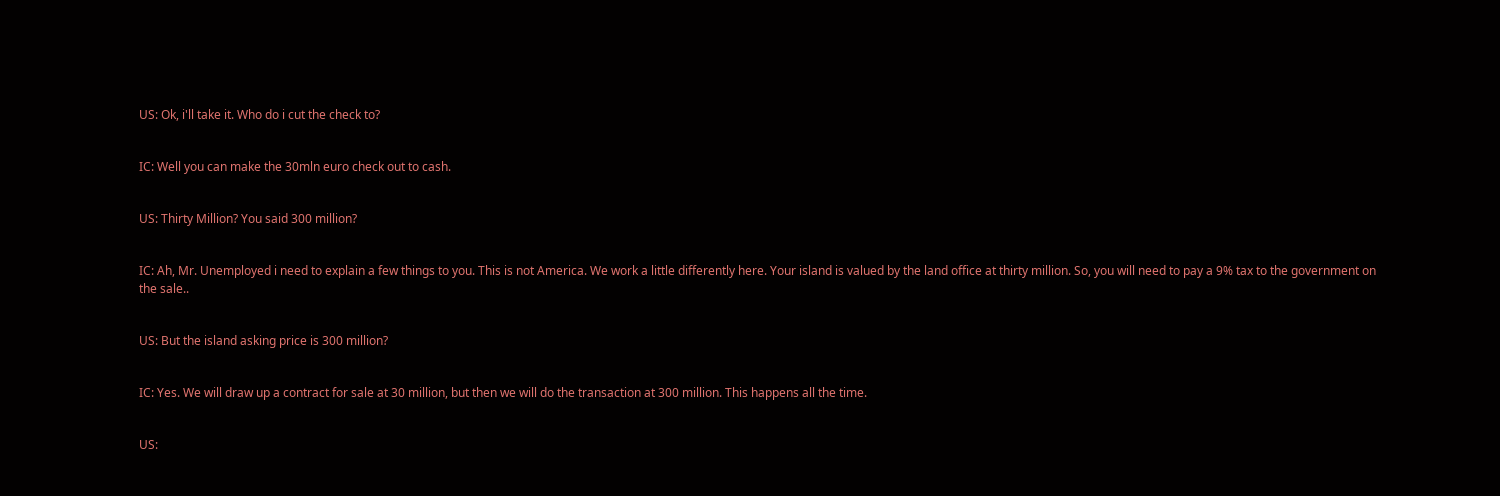US: Ok, i'll take it. Who do i cut the check to?


IC: Well you can make the 30mln euro check out to cash.


US: Thirty Million? You said 300 million?


IC: Ah, Mr. Unemployed i need to explain a few things to you. This is not America. We work a little differently here. Your island is valued by the land office at thirty million. So, you will need to pay a 9% tax to the government on the sale..


US: But the island asking price is 300 million?


IC: Yes. We will draw up a contract for sale at 30 million, but then we will do the transaction at 300 million. This happens all the time.


US: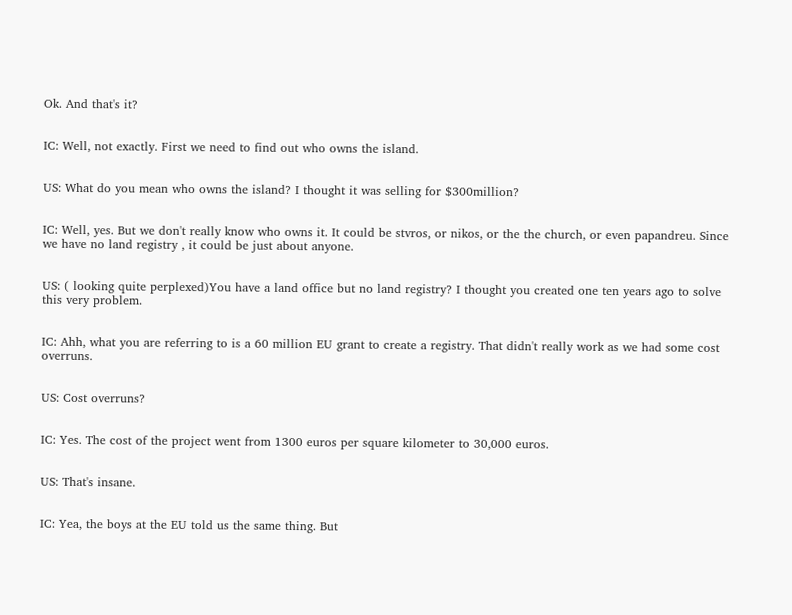Ok. And that's it?


IC: Well, not exactly. First we need to find out who owns the island.


US: What do you mean who owns the island? I thought it was selling for $300million?


IC: Well, yes. But we don't really know who owns it. It could be stvros, or nikos, or the the church, or even papandreu. Since we have no land registry , it could be just about anyone.


US: ( looking quite perplexed)You have a land office but no land registry? I thought you created one ten years ago to solve this very problem.


IC: Ahh, what you are referring to is a 60 million EU grant to create a registry. That didn't really work as we had some cost overruns.


US: Cost overruns?


IC: Yes. The cost of the project went from 1300 euros per square kilometer to 30,000 euros.


US: That's insane.


IC: Yea, the boys at the EU told us the same thing. But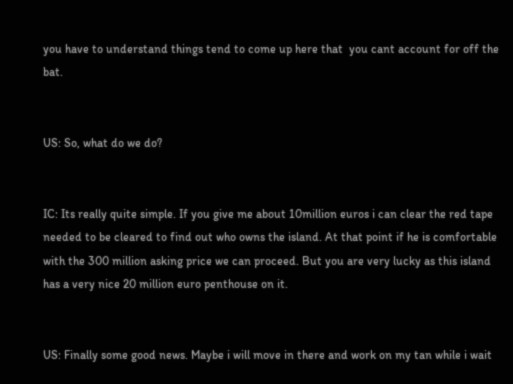you have to understand things tend to come up here that  you cant account for off the bat.


US: So, what do we do?


IC: Its really quite simple. If you give me about 10million euros i can clear the red tape needed to be cleared to find out who owns the island. At that point if he is comfortable with the 300 million asking price we can proceed. But you are very lucky as this island has a very nice 20 million euro penthouse on it.


US: Finally some good news. Maybe i will move in there and work on my tan while i wait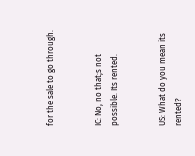for the sale to go through.


IC: No, no that;s not possible. Its rented.


US: What do you mean its rented?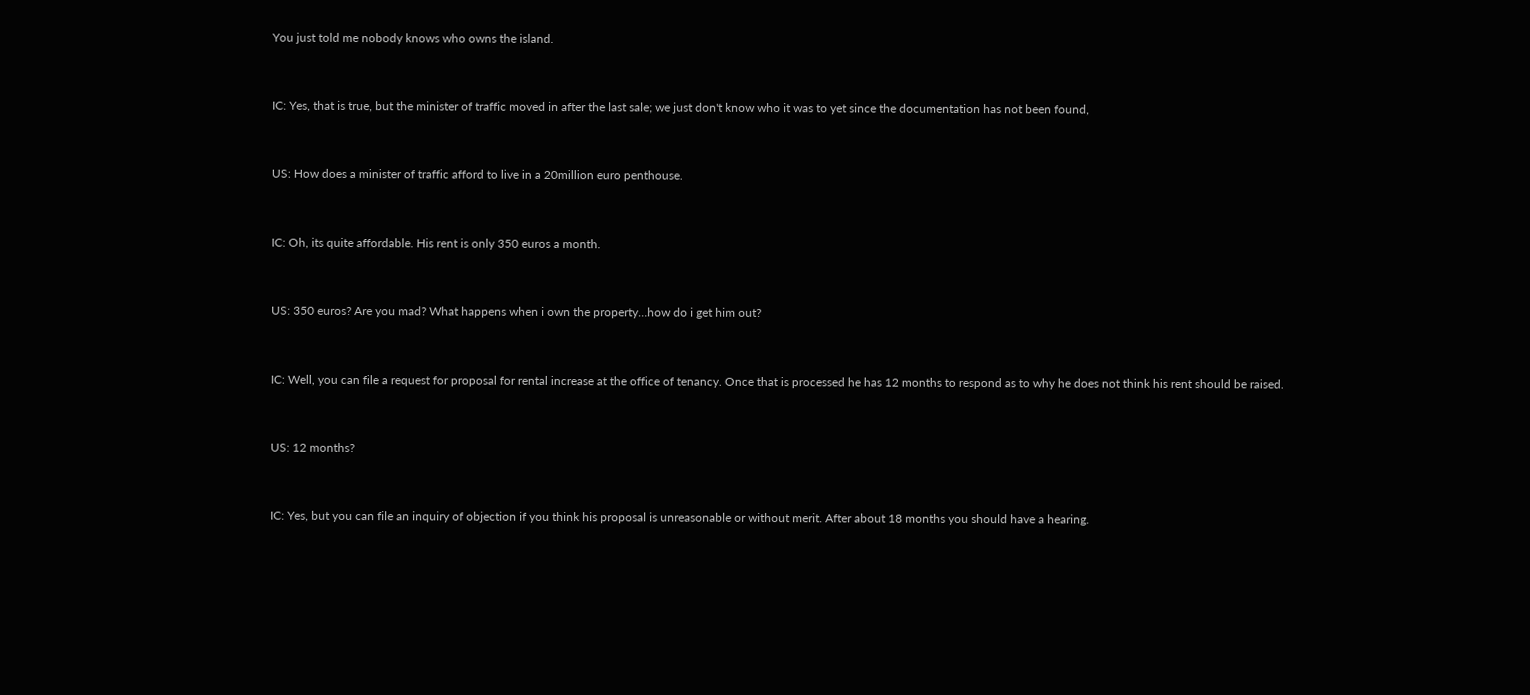You just told me nobody knows who owns the island.


IC: Yes, that is true, but the minister of traffic moved in after the last sale; we just don't know who it was to yet since the documentation has not been found,


US: How does a minister of traffic afford to live in a 20million euro penthouse.


IC: Oh, its quite affordable. His rent is only 350 euros a month.


US: 350 euros? Are you mad? What happens when i own the property…how do i get him out?


IC: Well, you can file a request for proposal for rental increase at the office of tenancy. Once that is processed he has 12 months to respond as to why he does not think his rent should be raised.


US: 12 months?


IC: Yes, but you can file an inquiry of objection if you think his proposal is unreasonable or without merit. After about 18 months you should have a hearing.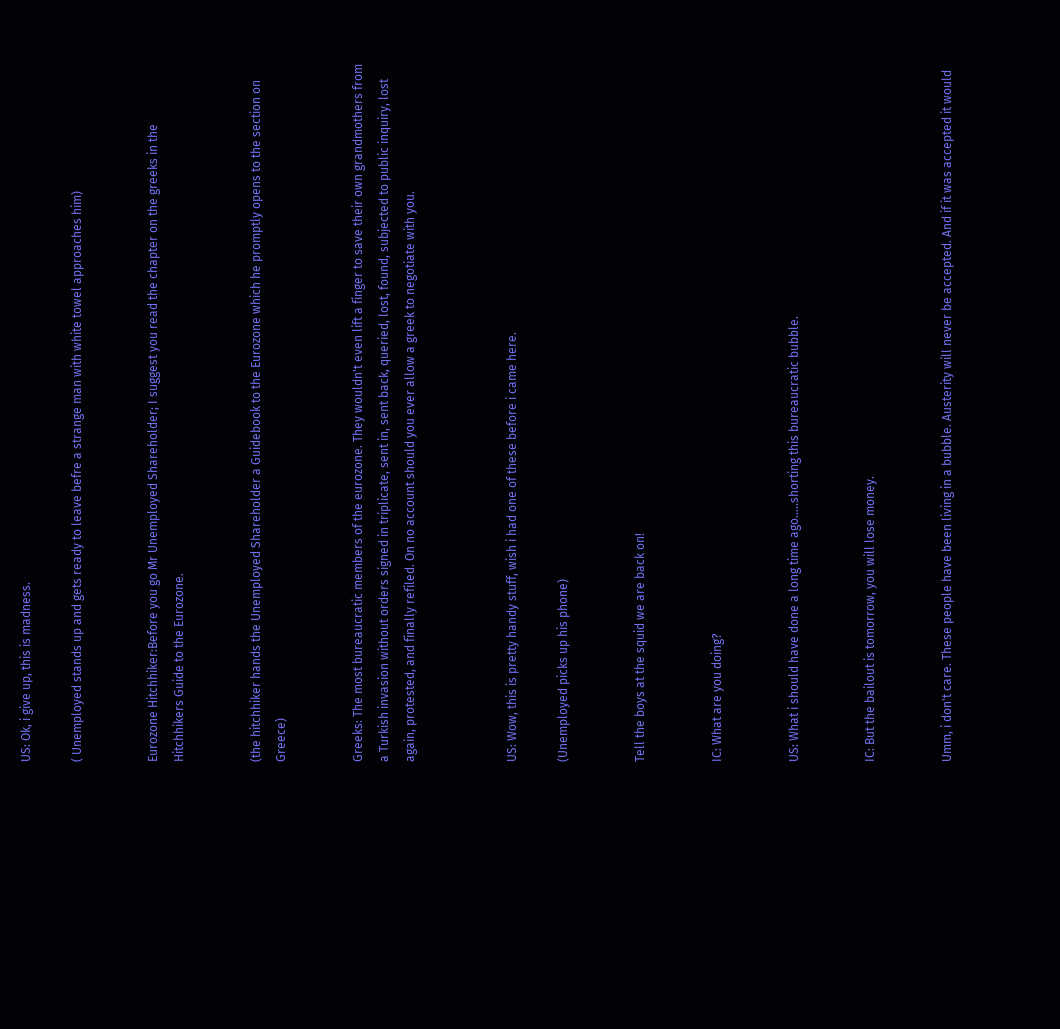US: Ok, i give up, this is madness.

( Unemployed stands up and gets ready to leave befre a strange man with white towel approaches him)


Eurozone Hitchhiker:Before you go Mr Unemployed Shareholder; I suggest you read the chapter on the greeks in the Hitchhikers Guide to the Eurozone.


(the hitchhiker hands the Unemployed Shareholder a Guidebook to the Eurozone which he promptly opens to the section on Greece)


Greeks: The most bureaucratic members of the eurozone. They wouldn't even lift a finger to save their own grandmothers from a Turkish invasion without orders signed in triplicate, sent in, sent back, queried, lost, found, subjected to public inquiry, lost again, protested, and finally refiled. On no account should you ever allow a greek to negotiate with you.



US: Wow, this is pretty handy stuff, wish i had one of these before i came here.

(Unemployed picks up his phone)


Tell the boys at the squid we are back on!


IC: What are you doing?


US: What i should have done a long time ago…..shorting this bureaucratic bubble.


IC: But the bailout is tomorrow, you will lose money.


Umm, i don't care. These people have been living in a bubble. Austerity will never be accepted. And if it was accepted it would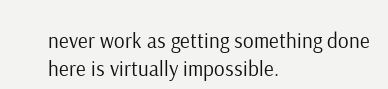never work as getting something done here is virtually impossible.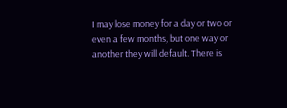I may lose money for a day or two or even a few months, but one way or another they will default. There is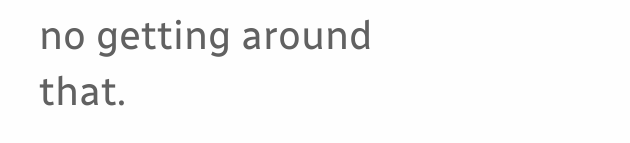no getting around that.